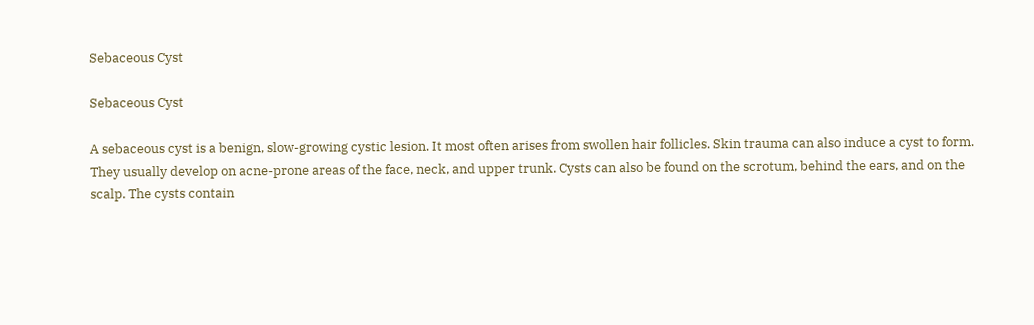Sebaceous Cyst

Sebaceous Cyst

A sebaceous cyst is a benign, slow-growing cystic lesion. It most often arises from swollen hair follicles. Skin trauma can also induce a cyst to form. They usually develop on acne-prone areas of the face, neck, and upper trunk. Cysts can also be found on the scrotum, behind the ears, and on the scalp. The cysts contain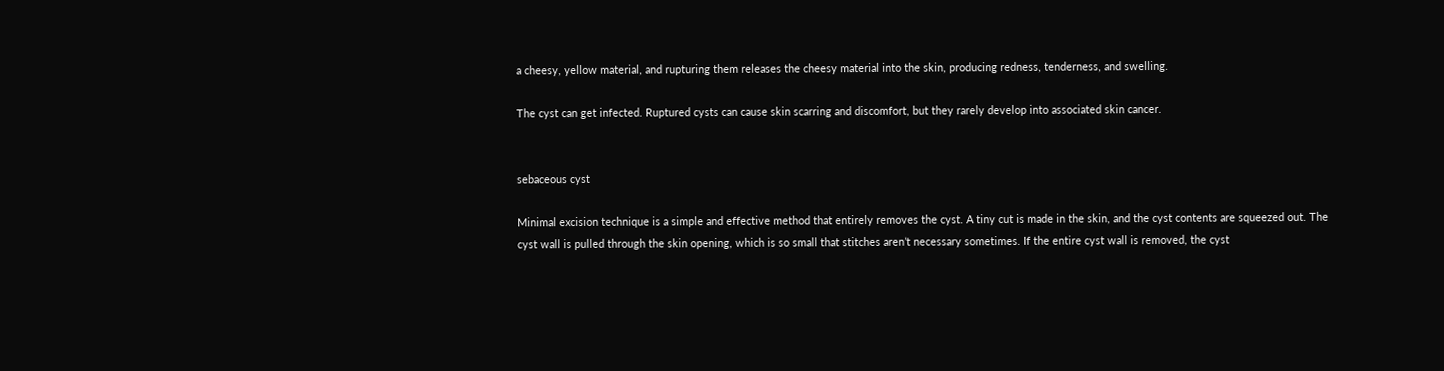a cheesy, yellow material, and rupturing them releases the cheesy material into the skin, producing redness, tenderness, and swelling.

The cyst can get infected. Ruptured cysts can cause skin scarring and discomfort, but they rarely develop into associated skin cancer.


sebaceous cyst

Minimal excision technique is a simple and effective method that entirely removes the cyst. A tiny cut is made in the skin, and the cyst contents are squeezed out. The cyst wall is pulled through the skin opening, which is so small that stitches aren’t necessary sometimes. If the entire cyst wall is removed, the cyst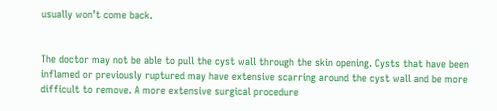usually won’t come back.


The doctor may not be able to pull the cyst wall through the skin opening. Cysts that have been inflamed or previously ruptured may have extensive scarring around the cyst wall and be more difficult to remove. A more extensive surgical procedure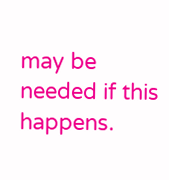may be needed if this happens.